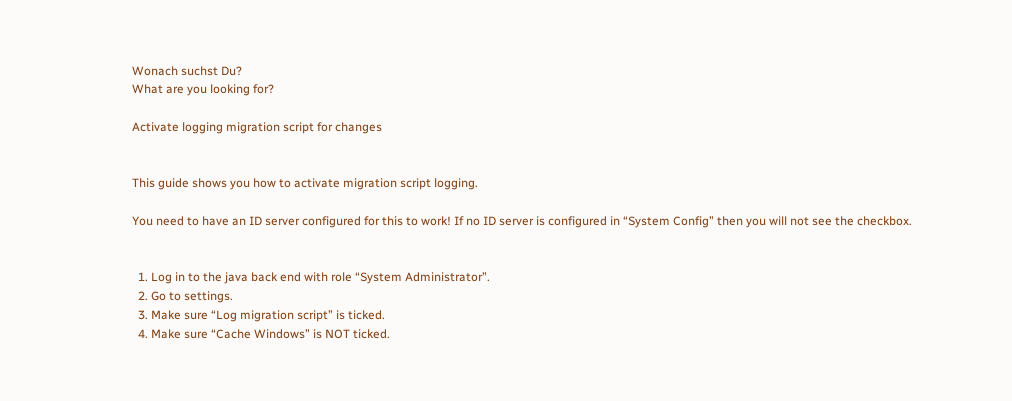Wonach suchst Du?
What are you looking for?

Activate logging migration script for changes


This guide shows you how to activate migration script logging.

You need to have an ID server configured for this to work! If no ID server is configured in “System Config” then you will not see the checkbox.


  1. Log in to the java back end with role “System Administrator”.
  2. Go to settings.
  3. Make sure “Log migration script” is ticked.
  4. Make sure “Cache Windows” is NOT ticked.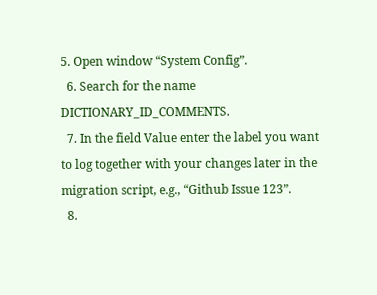5. Open window “System Config”.
  6. Search for the name DICTIONARY_ID_COMMENTS.
  7. In the field Value enter the label you want to log together with your changes later in the migration script, e.g., “Github Issue 123”.
  8.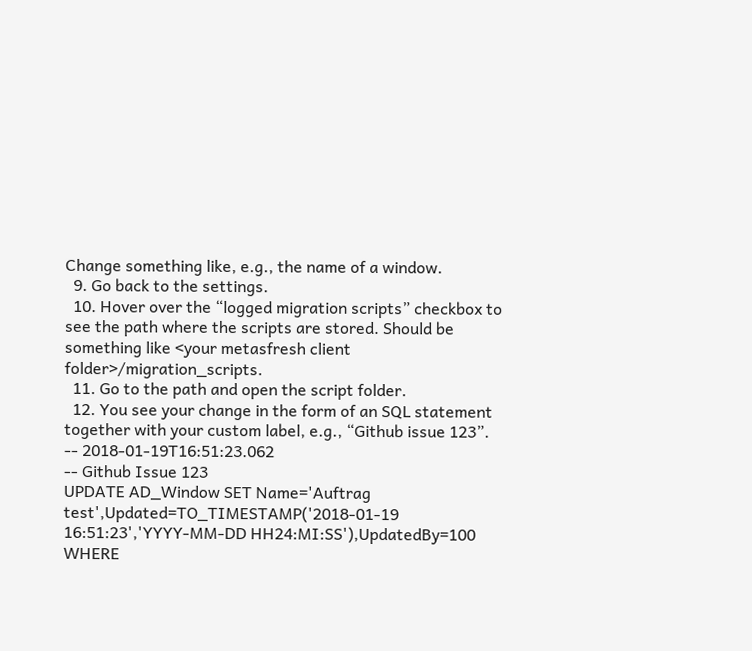Change something like, e.g., the name of a window.
  9. Go back to the settings.
  10. Hover over the “logged migration scripts” checkbox to see the path where the scripts are stored. Should be something like <your metasfresh client folder>/migration_scripts.
  11. Go to the path and open the script folder.
  12. You see your change in the form of an SQL statement together with your custom label, e.g., “Github issue 123”.
-- 2018-01-19T16:51:23.062
-- Github Issue 123
UPDATE AD_Window SET Name='Auftrag test',Updated=TO_TIMESTAMP('2018-01-19 16:51:23','YYYY-MM-DD HH24:MI:SS'),UpdatedBy=100 WHERE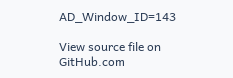AD_Window_ID=143

View source file on GitHub.com